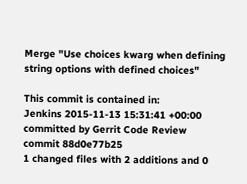Merge "Use choices kwarg when defining string options with defined choices"

This commit is contained in:
Jenkins 2015-11-13 15:31:41 +00:00 committed by Gerrit Code Review
commit 88d0e77b25
1 changed files with 2 additions and 0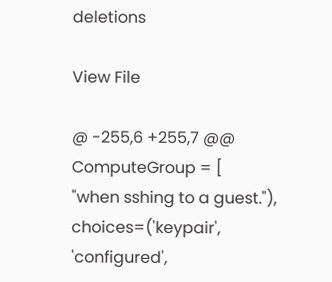deletions

View File

@ -255,6 +255,7 @@ ComputeGroup = [
"when sshing to a guest."),
choices=('keypair', 'configured',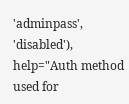'adminpass', 'disabled'),
help="Auth method used for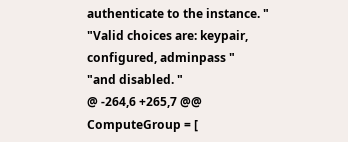authenticate to the instance. "
"Valid choices are: keypair, configured, adminpass "
"and disabled. "
@ -264,6 +265,7 @@ ComputeGroup = [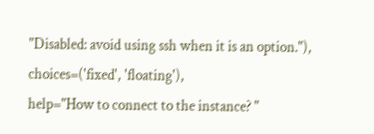"Disabled: avoid using ssh when it is an option."),
choices=('fixed', 'floating'),
help="How to connect to the instance? "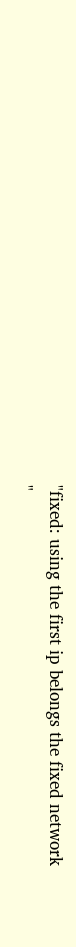"fixed: using the first ip belongs the fixed network "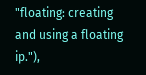"floating: creating and using a floating ip."),